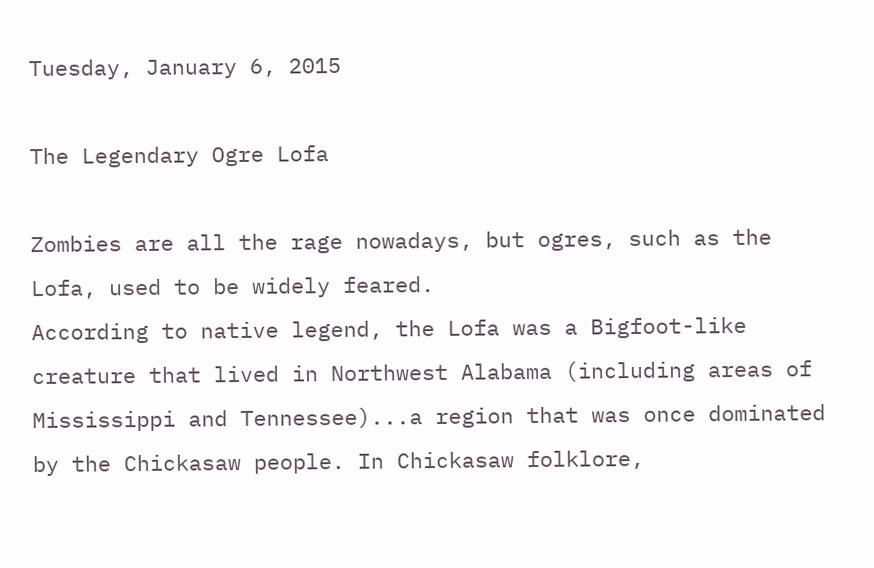Tuesday, January 6, 2015

The Legendary Ogre Lofa

Zombies are all the rage nowadays, but ogres, such as the Lofa, used to be widely feared.
According to native legend, the Lofa was a Bigfoot-like creature that lived in Northwest Alabama (including areas of Mississippi and Tennessee)...a region that was once dominated by the Chickasaw people. In Chickasaw folklore,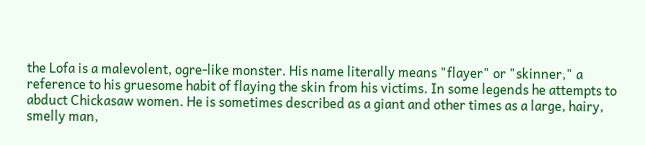the Lofa is a malevolent, ogre-like monster. His name literally means "flayer" or "skinner," a reference to his gruesome habit of flaying the skin from his victims. In some legends he attempts to abduct Chickasaw women. He is sometimes described as a giant and other times as a large, hairy, smelly man,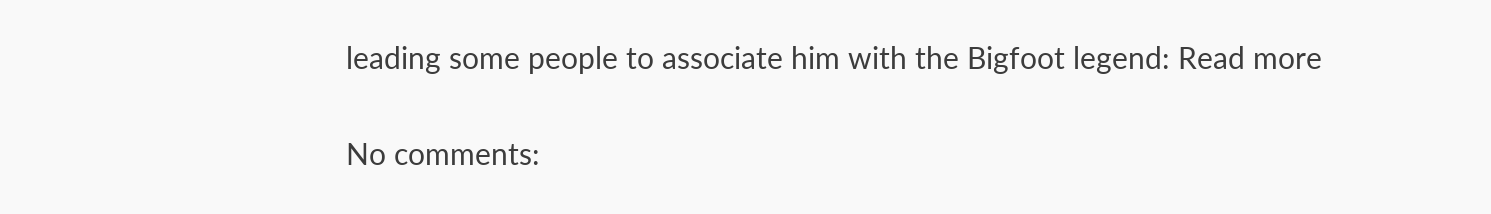leading some people to associate him with the Bigfoot legend: Read more

No comments: